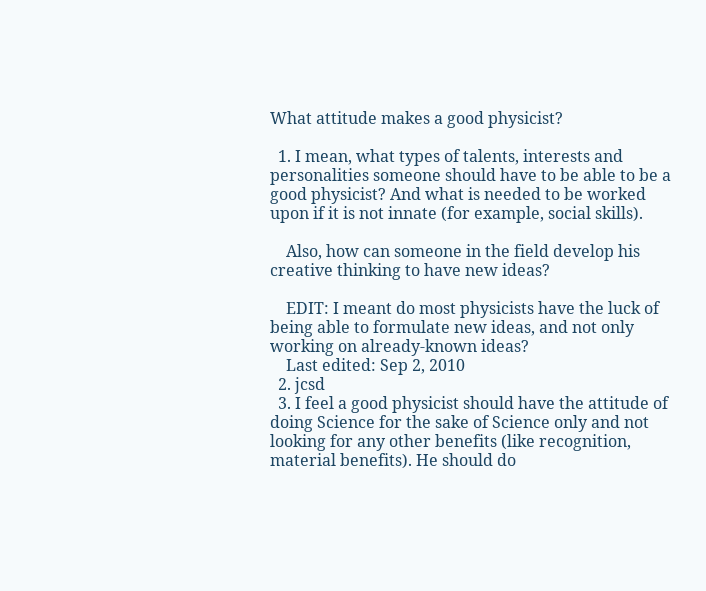What attitude makes a good physicist?

  1. I mean, what types of talents, interests and personalities someone should have to be able to be a good physicist? And what is needed to be worked upon if it is not innate (for example, social skills).

    Also, how can someone in the field develop his creative thinking to have new ideas?

    EDIT: I meant do most physicists have the luck of being able to formulate new ideas, and not only working on already-known ideas?
    Last edited: Sep 2, 2010
  2. jcsd
  3. I feel a good physicist should have the attitude of doing Science for the sake of Science only and not looking for any other benefits (like recognition, material benefits). He should do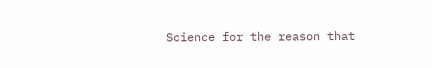Science for the reason that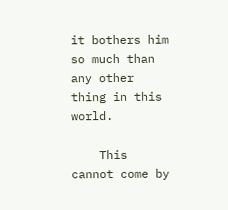it bothers him so much than any other thing in this world.

    This cannot come by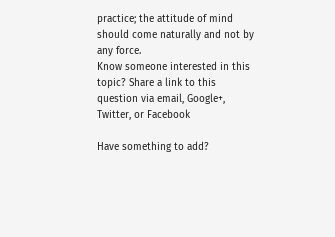practice; the attitude of mind should come naturally and not by any force.
Know someone interested in this topic? Share a link to this question via email, Google+, Twitter, or Facebook

Have something to add?